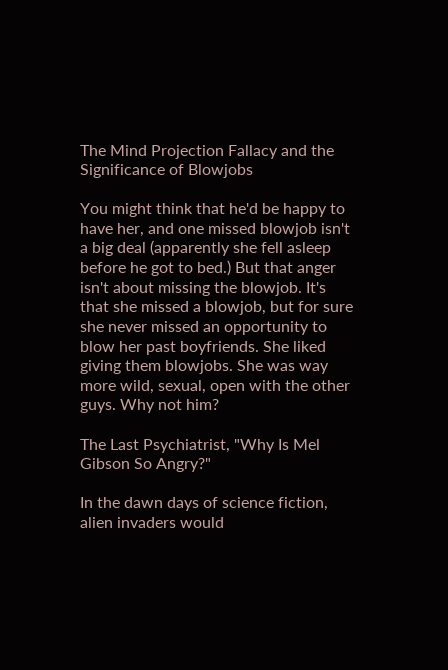The Mind Projection Fallacy and the Significance of Blowjobs

You might think that he'd be happy to have her, and one missed blowjob isn't a big deal (apparently she fell asleep before he got to bed.) But that anger isn't about missing the blowjob. It's that she missed a blowjob, but for sure she never missed an opportunity to blow her past boyfriends. She liked giving them blowjobs. She was way more wild, sexual, open with the other guys. Why not him?

The Last Psychiatrist, "Why Is Mel Gibson So Angry?"

In the dawn days of science fiction, alien invaders would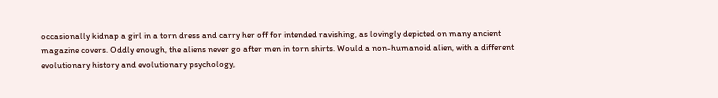occasionally kidnap a girl in a torn dress and carry her off for intended ravishing, as lovingly depicted on many ancient magazine covers. Oddly enough, the aliens never go after men in torn shirts. Would a non-humanoid alien, with a different evolutionary history and evolutionary psychology,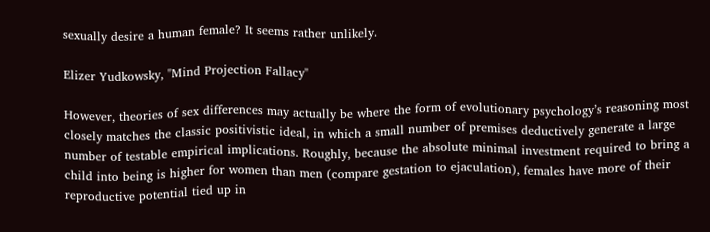sexually desire a human female? It seems rather unlikely.

Elizer Yudkowsky, "Mind Projection Fallacy"

However, theories of sex differences may actually be where the form of evolutionary psychology’s reasoning most closely matches the classic positivistic ideal, in which a small number of premises deductively generate a large number of testable empirical implications. Roughly, because the absolute minimal investment required to bring a child into being is higher for women than men (compare gestation to ejaculation), females have more of their reproductive potential tied up in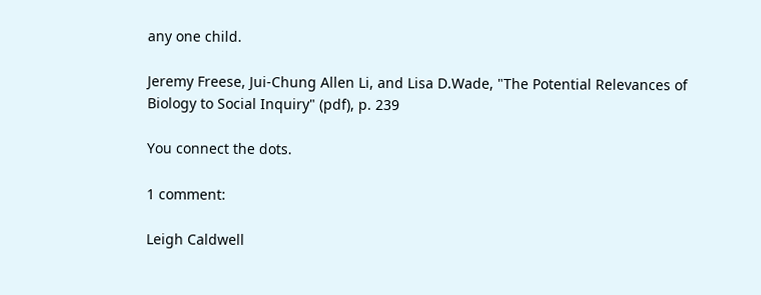any one child.

Jeremy Freese, Jui-Chung Allen Li, and Lisa D.Wade, "The Potential Relevances of Biology to Social Inquiry" (pdf), p. 239

You connect the dots.

1 comment:

Leigh Caldwell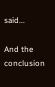said...

And the conclusion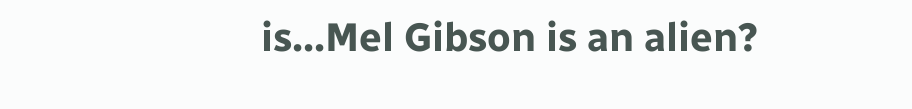is...Mel Gibson is an alien?